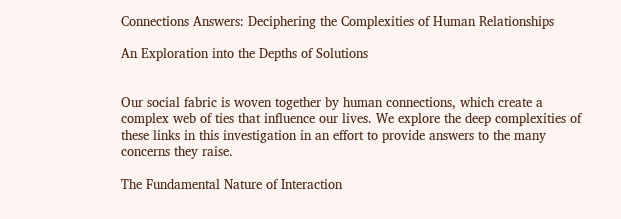Connections Answers: Deciphering the Complexities of Human Relationships

An Exploration into the Depths of Solutions


Our social fabric is woven together by human connections, which create a complex web of ties that influence our lives. We explore the deep complexities of these links in this investigation in an effort to provide answers to the many concerns they raise.

The Fundamental Nature of Interaction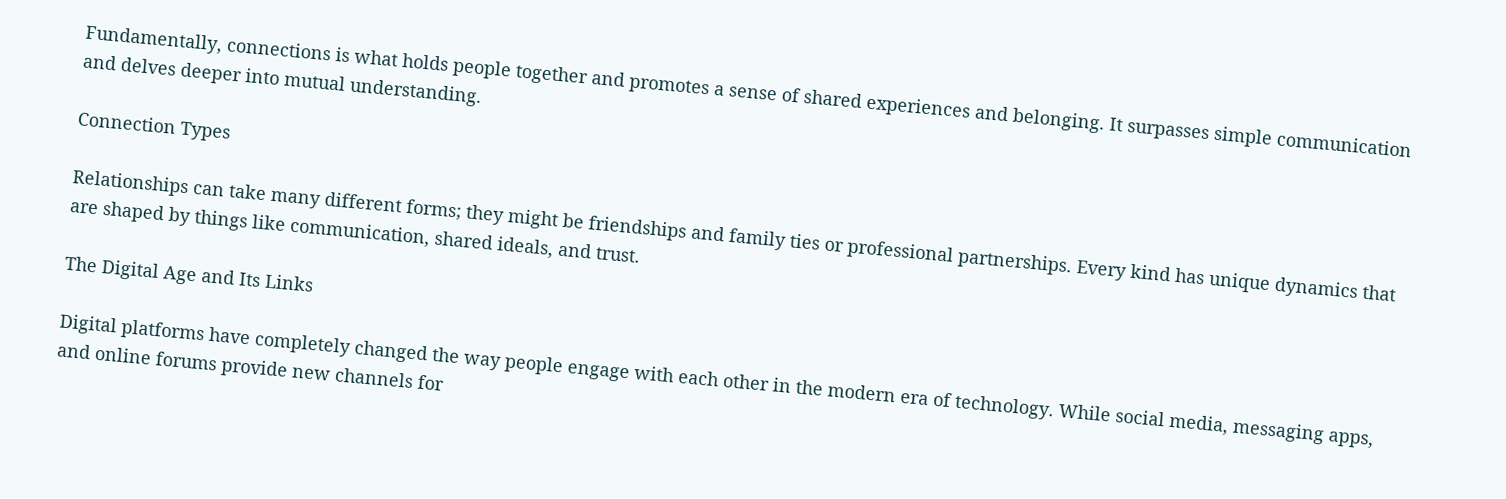Fundamentally, connections is what holds people together and promotes a sense of shared experiences and belonging. It surpasses simple communication and delves deeper into mutual understanding.

Connection Types

Relationships can take many different forms; they might be friendships and family ties or professional partnerships. Every kind has unique dynamics that are shaped by things like communication, shared ideals, and trust.

The Digital Age and Its Links

Digital platforms have completely changed the way people engage with each other in the modern era of technology. While social media, messaging apps, and online forums provide new channels for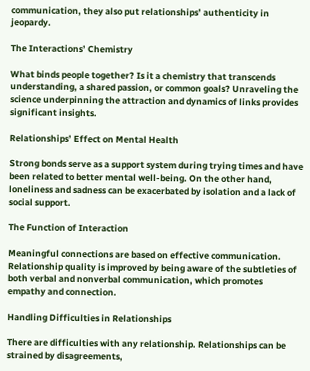communication, they also put relationships’ authenticity in jeopardy.

The Interactions’ Chemistry

What binds people together? Is it a chemistry that transcends understanding, a shared passion, or common goals? Unraveling the science underpinning the attraction and dynamics of links provides significant insights.

Relationships’ Effect on Mental Health

Strong bonds serve as a support system during trying times and have been related to better mental well-being. On the other hand, loneliness and sadness can be exacerbated by isolation and a lack of social support.

The Function of Interaction

Meaningful connections are based on effective communication. Relationship quality is improved by being aware of the subtleties of both verbal and nonverbal communication, which promotes empathy and connection.

Handling Difficulties in Relationships

There are difficulties with any relationship. Relationships can be strained by disagreements,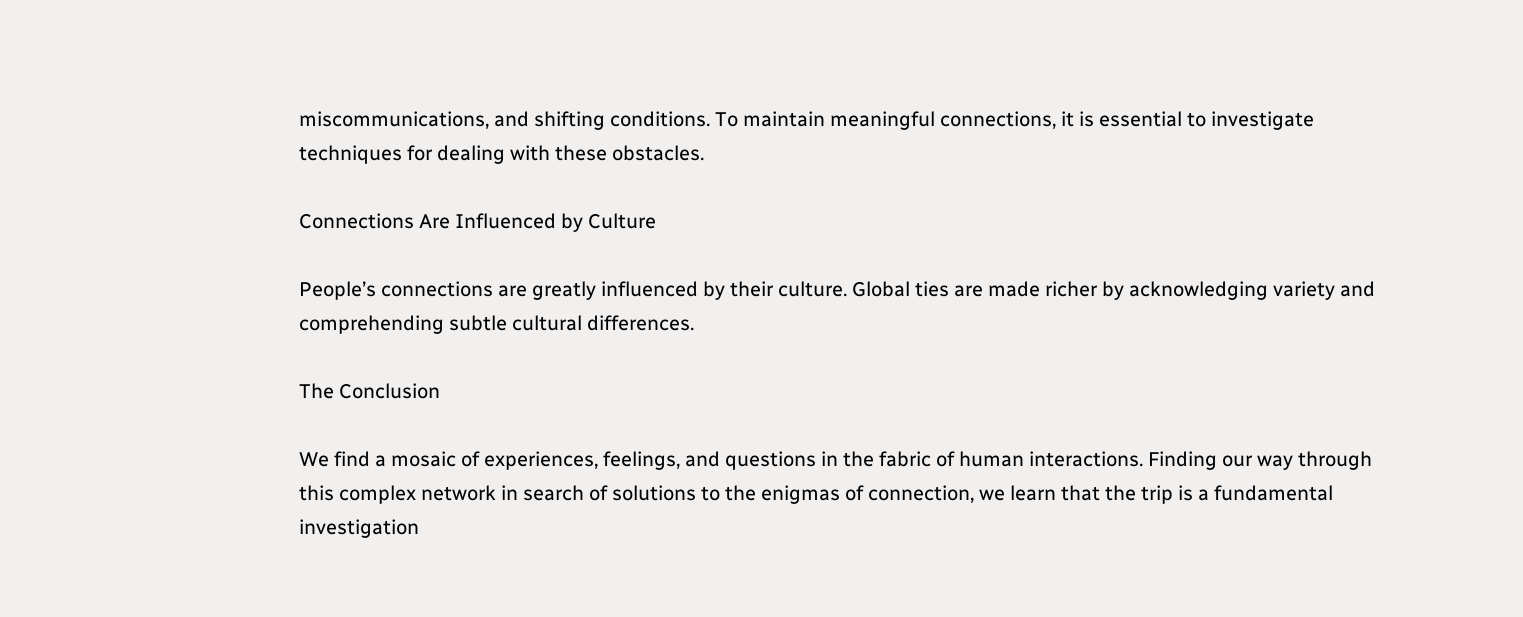miscommunications, and shifting conditions. To maintain meaningful connections, it is essential to investigate techniques for dealing with these obstacles.

Connections Are Influenced by Culture

People’s connections are greatly influenced by their culture. Global ties are made richer by acknowledging variety and comprehending subtle cultural differences.

The Conclusion

We find a mosaic of experiences, feelings, and questions in the fabric of human interactions. Finding our way through this complex network in search of solutions to the enigmas of connection, we learn that the trip is a fundamental investigation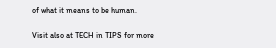of what it means to be human.

Visit also at TECH in TIPS for more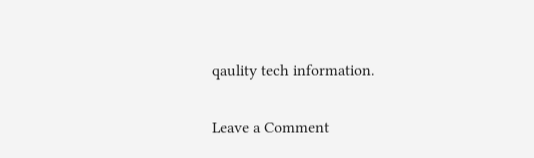qaulity tech information.

Leave a Comment